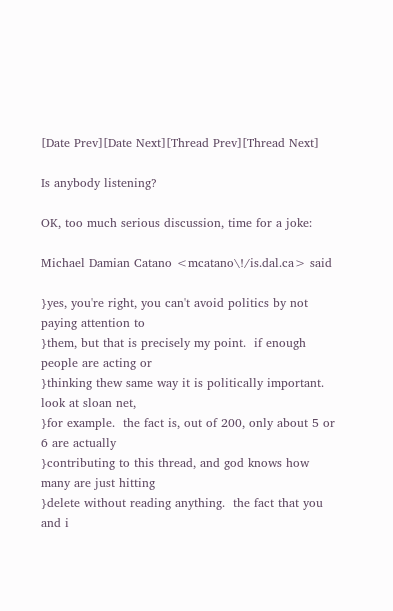[Date Prev][Date Next][Thread Prev][Thread Next]

Is anybody listening?

OK, too much serious discussion, time for a joke:

Michael Damian Catano <mcatano\!/is.dal.ca> said

}yes, you're right, you can't avoid politics by not paying attention to
}them, but that is precisely my point.  if enough people are acting or
}thinking thew same way it is politically important.  look at sloan net,
}for example.  the fact is, out of 200, only about 5 or 6 are actually
}contributing to this thread, and god knows how many are just hitting
}delete without reading anything.  the fact that you and i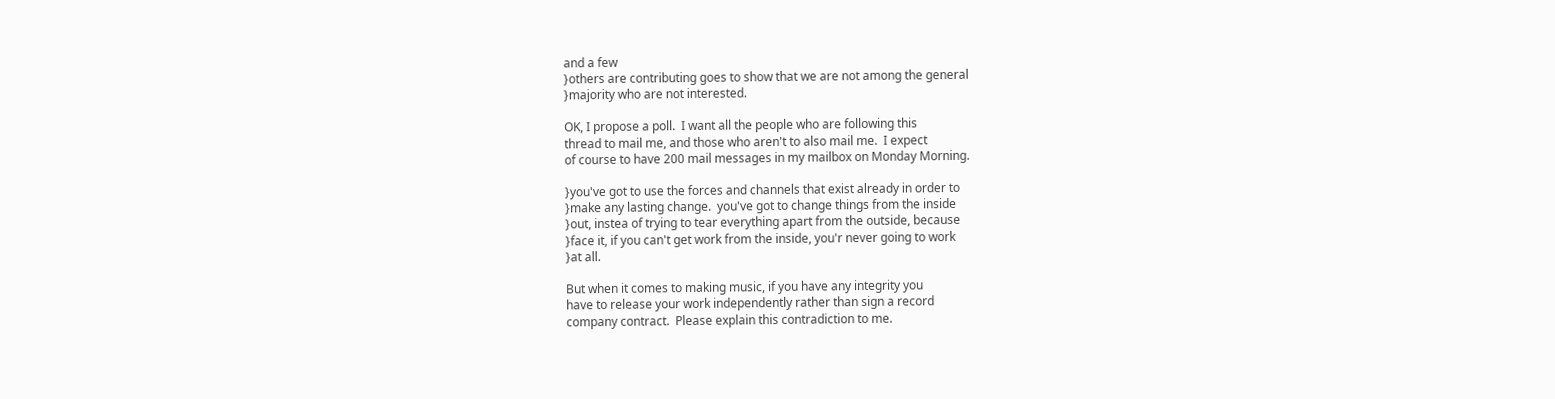and a few
}others are contributing goes to show that we are not among the general
}majority who are not interested.

OK, I propose a poll.  I want all the people who are following this
thread to mail me, and those who aren't to also mail me.  I expect
of course to have 200 mail messages in my mailbox on Monday Morning.

}you've got to use the forces and channels that exist already in order to
}make any lasting change.  you've got to change things from the inside
}out, instea of trying to tear everything apart from the outside, because
}face it, if you can't get work from the inside, you'r never going to work
}at all.

But when it comes to making music, if you have any integrity you
have to release your work independently rather than sign a record
company contract.  Please explain this contradiction to me.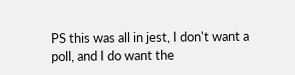PS this was all in jest, I don't want a poll, and I do want the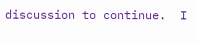discussion to continue.  I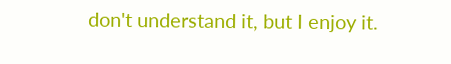don't understand it, but I enjoy it.